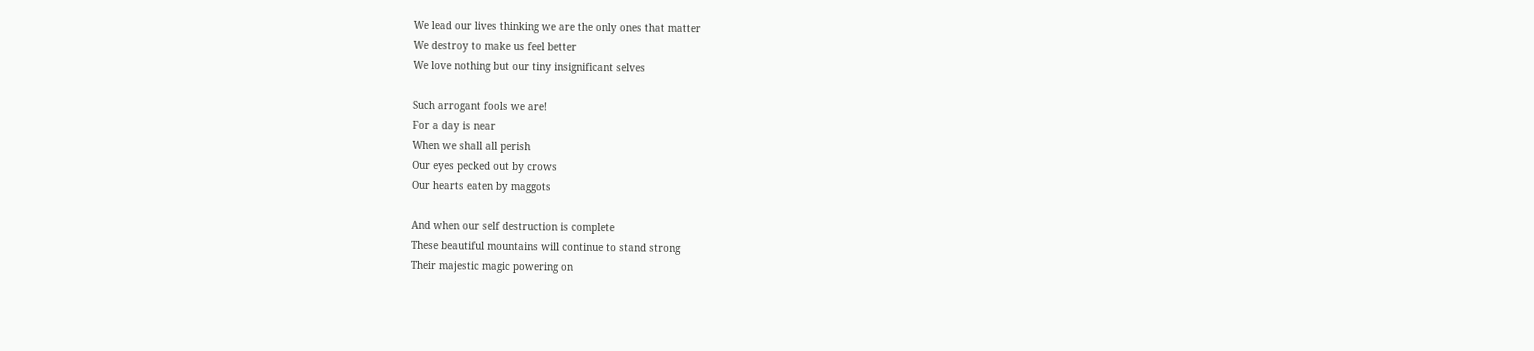We lead our lives thinking we are the only ones that matter
We destroy to make us feel better
We love nothing but our tiny insignificant selves

Such arrogant fools we are!
For a day is near
When we shall all perish
Our eyes pecked out by crows
Our hearts eaten by maggots

And when our self destruction is complete
These beautiful mountains will continue to stand strong
Their majestic magic powering on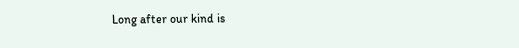Long after our kind is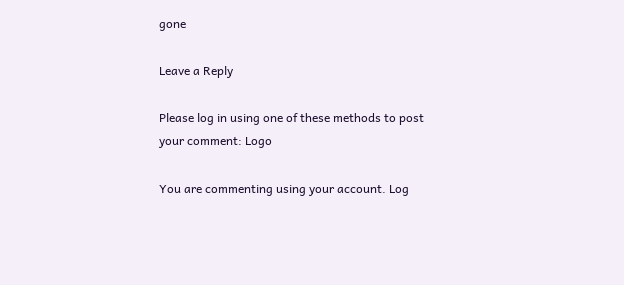gone

Leave a Reply

Please log in using one of these methods to post your comment: Logo

You are commenting using your account. Log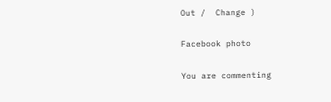Out /  Change )

Facebook photo

You are commenting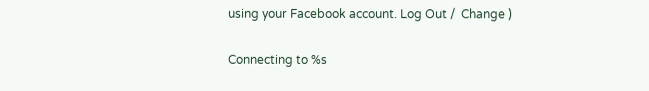using your Facebook account. Log Out /  Change )

Connecting to %s